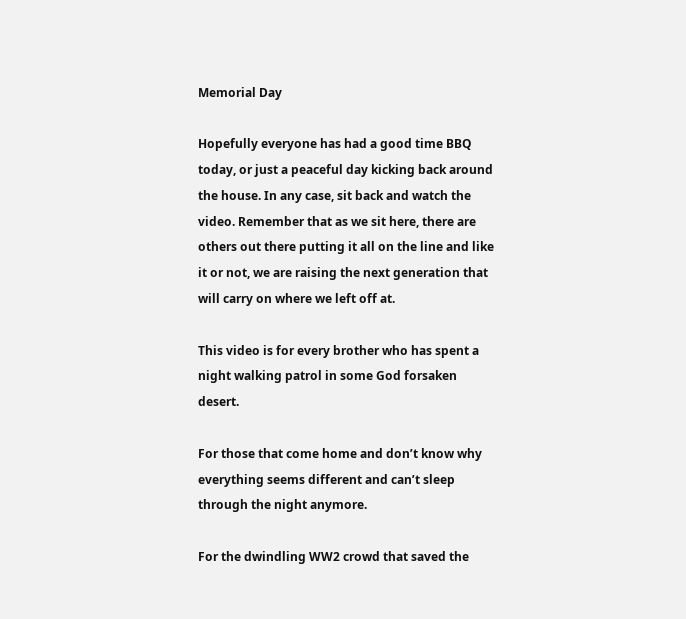Memorial Day

Hopefully everyone has had a good time BBQ today, or just a peaceful day kicking back around the house. In any case, sit back and watch the video. Remember that as we sit here, there are others out there putting it all on the line and like it or not, we are raising the next generation that will carry on where we left off at.

This video is for every brother who has spent a night walking patrol in some God forsaken desert.

For those that come home and don’t know why everything seems different and can’t sleep through the night anymore.

For the dwindling WW2 crowd that saved the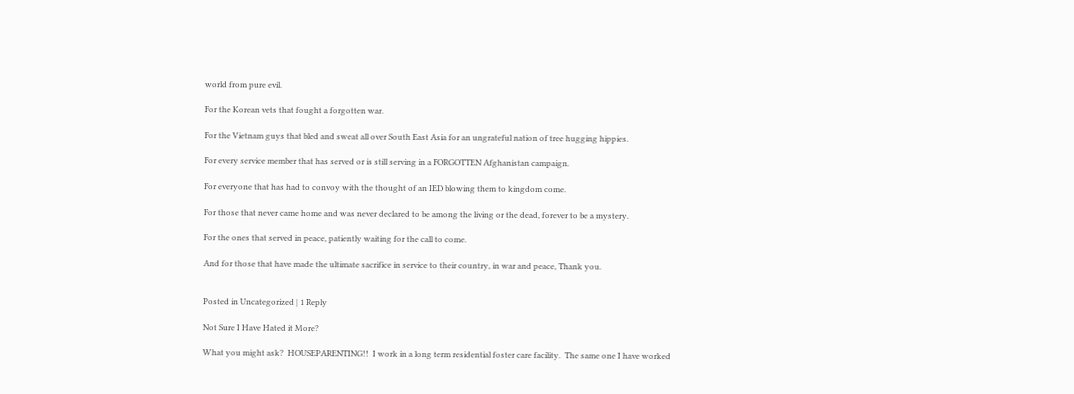world from pure evil.

For the Korean vets that fought a forgotten war.

For the Vietnam guys that bled and sweat all over South East Asia for an ungrateful nation of tree hugging hippies.

For every service member that has served or is still serving in a FORGOTTEN Afghanistan campaign.

For everyone that has had to convoy with the thought of an IED blowing them to kingdom come.

For those that never came home and was never declared to be among the living or the dead, forever to be a mystery.

For the ones that served in peace, patiently waiting for the call to come.

And for those that have made the ultimate sacrifice in service to their country, in war and peace, Thank you.


Posted in Uncategorized | 1 Reply

Not Sure I Have Hated it More?

What you might ask?  HOUSEPARENTING!!  I work in a long term residential foster care facility.  The same one I have worked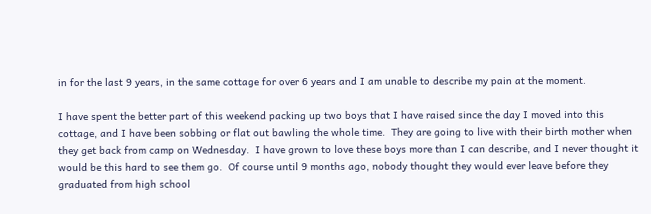in for the last 9 years, in the same cottage for over 6 years and I am unable to describe my pain at the moment.

I have spent the better part of this weekend packing up two boys that I have raised since the day I moved into this cottage, and I have been sobbing or flat out bawling the whole time.  They are going to live with their birth mother when they get back from camp on Wednesday.  I have grown to love these boys more than I can describe, and I never thought it would be this hard to see them go.  Of course until 9 months ago, nobody thought they would ever leave before they graduated from high school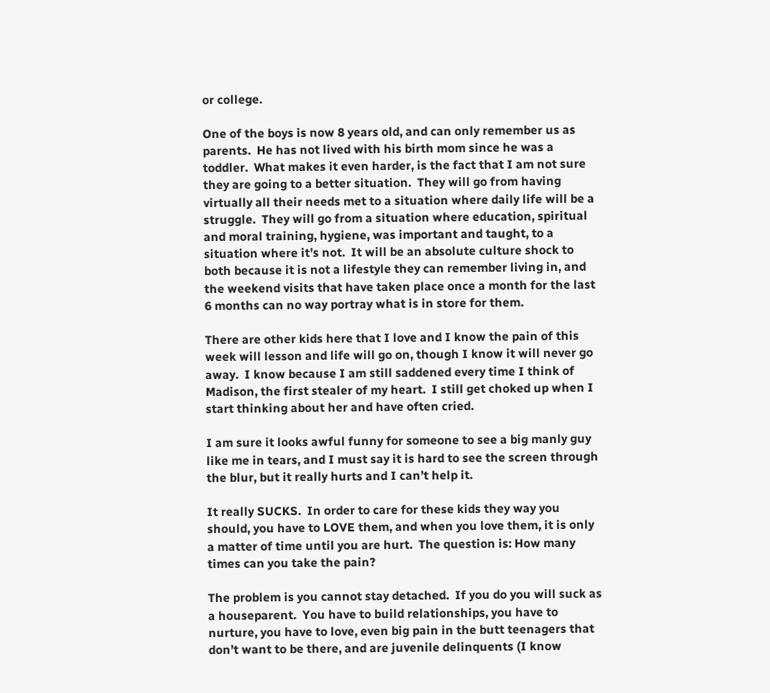or college.

One of the boys is now 8 years old, and can only remember us as parents.  He has not lived with his birth mom since he was a toddler.  What makes it even harder, is the fact that I am not sure they are going to a better situation.  They will go from having virtually all their needs met to a situation where daily life will be a struggle.  They will go from a situation where education, spiritual and moral training, hygiene, was important and taught, to a situation where it’s not.  It will be an absolute culture shock to both because it is not a lifestyle they can remember living in, and the weekend visits that have taken place once a month for the last 6 months can no way portray what is in store for them.

There are other kids here that I love and I know the pain of this week will lesson and life will go on, though I know it will never go away.  I know because I am still saddened every time I think of Madison, the first stealer of my heart.  I still get choked up when I start thinking about her and have often cried.

I am sure it looks awful funny for someone to see a big manly guy like me in tears, and I must say it is hard to see the screen through the blur, but it really hurts and I can’t help it.

It really SUCKS.  In order to care for these kids they way you should, you have to LOVE them, and when you love them, it is only a matter of time until you are hurt.  The question is: How many times can you take the pain?

The problem is you cannot stay detached.  If you do you will suck as a houseparent.  You have to build relationships, you have to nurture, you have to love, even big pain in the butt teenagers that don’t want to be there, and are juvenile delinquents (I know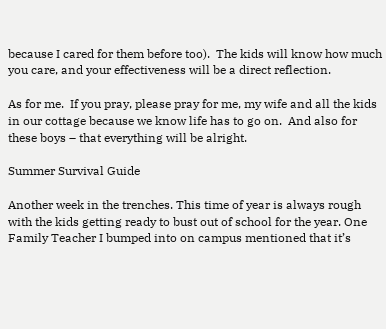because I cared for them before too).  The kids will know how much you care, and your effectiveness will be a direct reflection.

As for me.  If you pray, please pray for me, my wife and all the kids in our cottage because we know life has to go on.  And also for these boys – that everything will be alright.

Summer Survival Guide

Another week in the trenches. This time of year is always rough with the kids getting ready to bust out of school for the year. One Family Teacher I bumped into on campus mentioned that it’s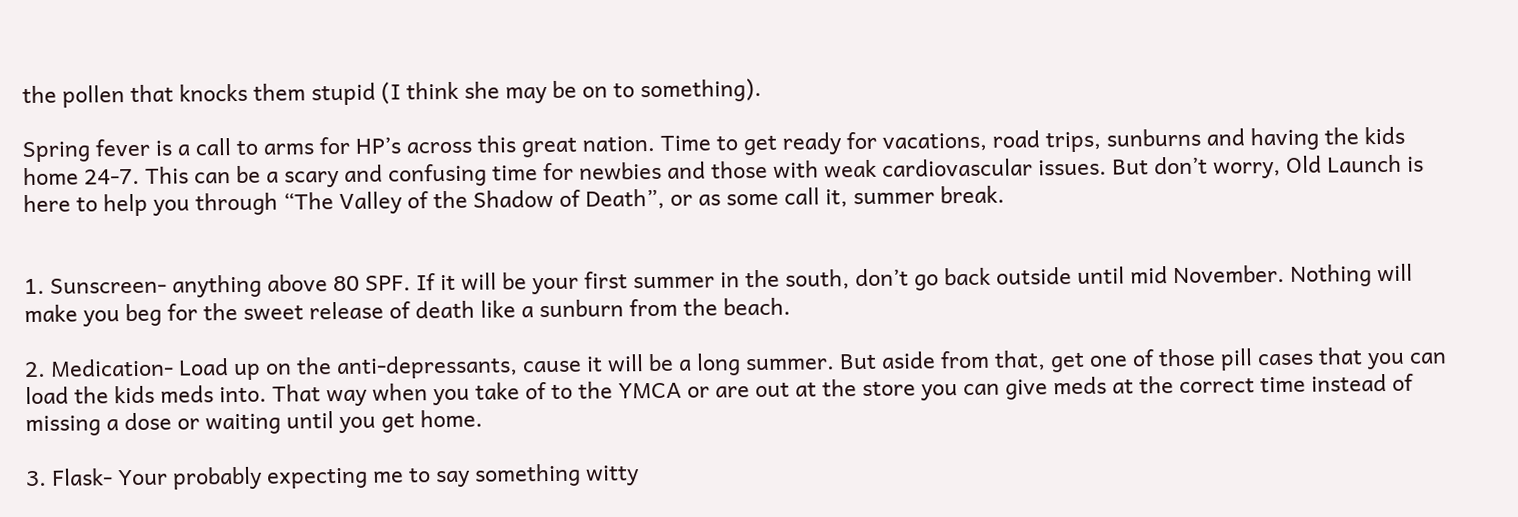the pollen that knocks them stupid (I think she may be on to something).

Spring fever is a call to arms for HP’s across this great nation. Time to get ready for vacations, road trips, sunburns and having the kids home 24-7. This can be a scary and confusing time for newbies and those with weak cardiovascular issues. But don’t worry, Old Launch is here to help you through “The Valley of the Shadow of Death”, or as some call it, summer break.


1. Sunscreen- anything above 80 SPF. If it will be your first summer in the south, don’t go back outside until mid November. Nothing will make you beg for the sweet release of death like a sunburn from the beach.

2. Medication- Load up on the anti-depressants, cause it will be a long summer. But aside from that, get one of those pill cases that you can load the kids meds into. That way when you take of to the YMCA or are out at the store you can give meds at the correct time instead of missing a dose or waiting until you get home.

3. Flask- Your probably expecting me to say something witty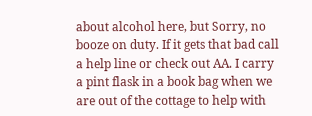about alcohol here, but Sorry, no booze on duty. If it gets that bad call a help line or check out AA. I carry a pint flask in a book bag when we are out of the cottage to help with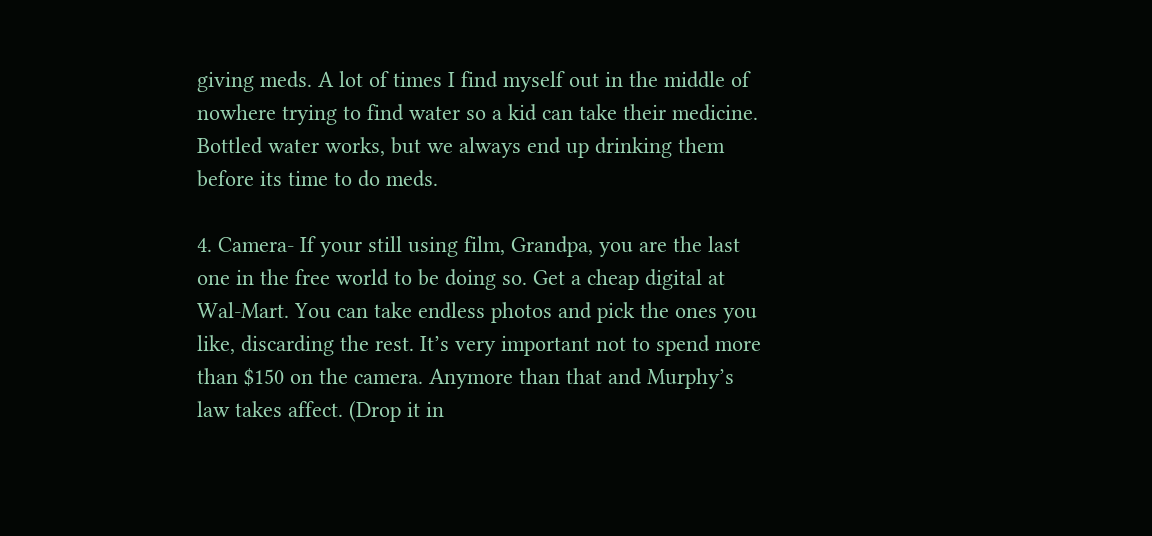giving meds. A lot of times I find myself out in the middle of nowhere trying to find water so a kid can take their medicine. Bottled water works, but we always end up drinking them before its time to do meds.

4. Camera- If your still using film, Grandpa, you are the last one in the free world to be doing so. Get a cheap digital at Wal-Mart. You can take endless photos and pick the ones you like, discarding the rest. It’s very important not to spend more than $150 on the camera. Anymore than that and Murphy’s law takes affect. (Drop it in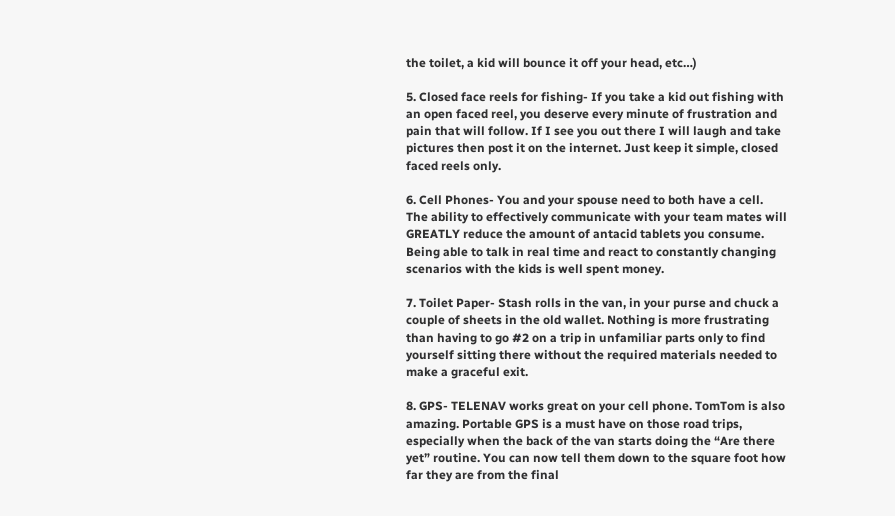the toilet, a kid will bounce it off your head, etc…)

5. Closed face reels for fishing- If you take a kid out fishing with an open faced reel, you deserve every minute of frustration and pain that will follow. If I see you out there I will laugh and take pictures then post it on the internet. Just keep it simple, closed faced reels only.

6. Cell Phones- You and your spouse need to both have a cell. The ability to effectively communicate with your team mates will GREATLY reduce the amount of antacid tablets you consume. Being able to talk in real time and react to constantly changing scenarios with the kids is well spent money.

7. Toilet Paper- Stash rolls in the van, in your purse and chuck a couple of sheets in the old wallet. Nothing is more frustrating than having to go #2 on a trip in unfamiliar parts only to find yourself sitting there without the required materials needed to make a graceful exit.

8. GPS- TELENAV works great on your cell phone. TomTom is also amazing. Portable GPS is a must have on those road trips, especially when the back of the van starts doing the “Are there yet” routine. You can now tell them down to the square foot how far they are from the final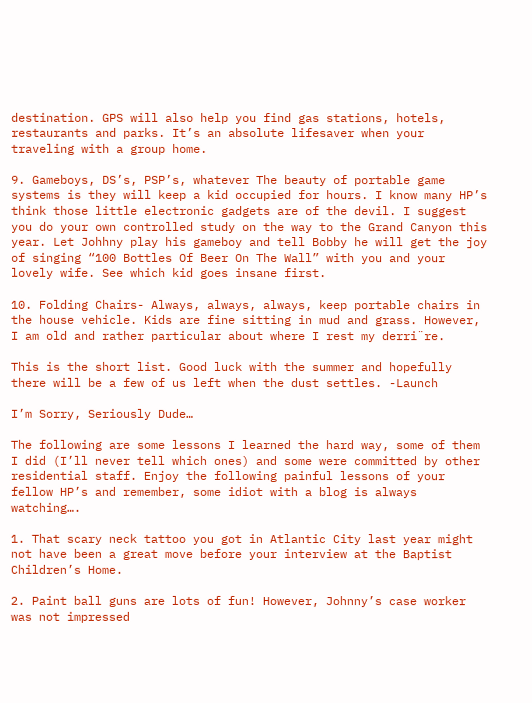destination. GPS will also help you find gas stations, hotels, restaurants and parks. It’s an absolute lifesaver when your traveling with a group home.

9. Gameboys, DS’s, PSP’s, whatever The beauty of portable game systems is they will keep a kid occupied for hours. I know many HP’s think those little electronic gadgets are of the devil. I suggest you do your own controlled study on the way to the Grand Canyon this year. Let Johhny play his gameboy and tell Bobby he will get the joy of singing “100 Bottles Of Beer On The Wall” with you and your lovely wife. See which kid goes insane first.

10. Folding Chairs- Always, always, always, keep portable chairs in the house vehicle. Kids are fine sitting in mud and grass. However, I am old and rather particular about where I rest my derri¨re.

This is the short list. Good luck with the summer and hopefully there will be a few of us left when the dust settles. -Launch

I’m Sorry, Seriously Dude…

The following are some lessons I learned the hard way, some of them I did (I’ll never tell which ones) and some were committed by other residential staff. Enjoy the following painful lessons of your fellow HP’s and remember, some idiot with a blog is always watching….

1. That scary neck tattoo you got in Atlantic City last year might not have been a great move before your interview at the Baptist Children’s Home.

2. Paint ball guns are lots of fun! However, Johnny’s case worker was not impressed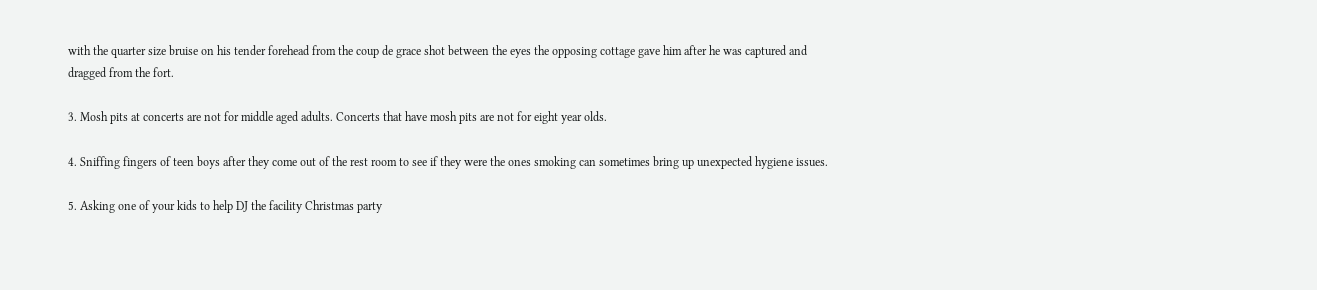with the quarter size bruise on his tender forehead from the coup de grace shot between the eyes the opposing cottage gave him after he was captured and dragged from the fort.

3. Mosh pits at concerts are not for middle aged adults. Concerts that have mosh pits are not for eight year olds.

4. Sniffing fingers of teen boys after they come out of the rest room to see if they were the ones smoking can sometimes bring up unexpected hygiene issues.

5. Asking one of your kids to help DJ the facility Christmas party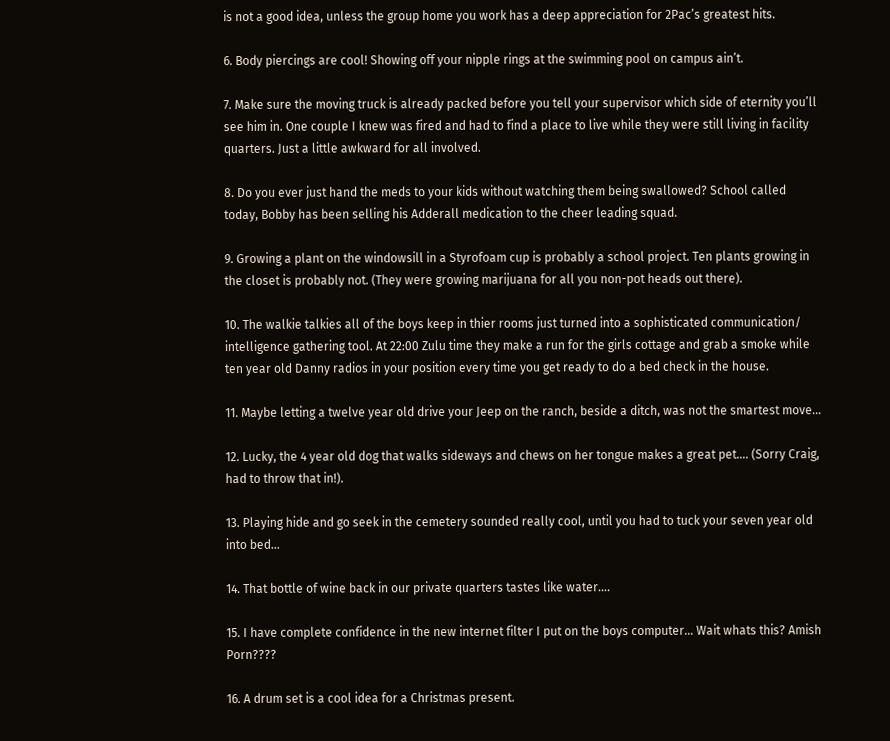is not a good idea, unless the group home you work has a deep appreciation for 2Pac’s greatest hits.

6. Body piercings are cool! Showing off your nipple rings at the swimming pool on campus ain’t.

7. Make sure the moving truck is already packed before you tell your supervisor which side of eternity you’ll see him in. One couple I knew was fired and had to find a place to live while they were still living in facility quarters. Just a little awkward for all involved.

8. Do you ever just hand the meds to your kids without watching them being swallowed? School called today, Bobby has been selling his Adderall medication to the cheer leading squad.

9. Growing a plant on the windowsill in a Styrofoam cup is probably a school project. Ten plants growing in the closet is probably not. (They were growing marijuana for all you non-pot heads out there).

10. The walkie talkies all of the boys keep in thier rooms just turned into a sophisticated communication/ intelligence gathering tool. At 22:00 Zulu time they make a run for the girls cottage and grab a smoke while ten year old Danny radios in your position every time you get ready to do a bed check in the house.

11. Maybe letting a twelve year old drive your Jeep on the ranch, beside a ditch, was not the smartest move…

12. Lucky, the 4 year old dog that walks sideways and chews on her tongue makes a great pet…. (Sorry Craig, had to throw that in!).

13. Playing hide and go seek in the cemetery sounded really cool, until you had to tuck your seven year old into bed…

14. That bottle of wine back in our private quarters tastes like water….

15. I have complete confidence in the new internet filter I put on the boys computer… Wait whats this? Amish Porn????

16. A drum set is a cool idea for a Christmas present.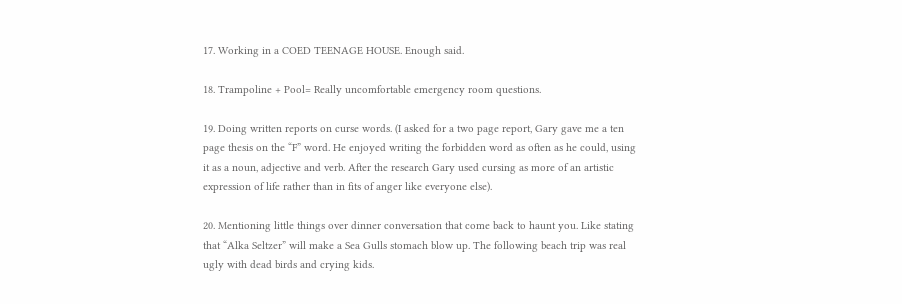17. Working in a COED TEENAGE HOUSE. Enough said.

18. Trampoline + Pool= Really uncomfortable emergency room questions.

19. Doing written reports on curse words. (I asked for a two page report, Gary gave me a ten page thesis on the “F” word. He enjoyed writing the forbidden word as often as he could, using it as a noun, adjective and verb. After the research Gary used cursing as more of an artistic expression of life rather than in fits of anger like everyone else).

20. Mentioning little things over dinner conversation that come back to haunt you. Like stating that “Alka Seltzer” will make a Sea Gulls stomach blow up. The following beach trip was real ugly with dead birds and crying kids.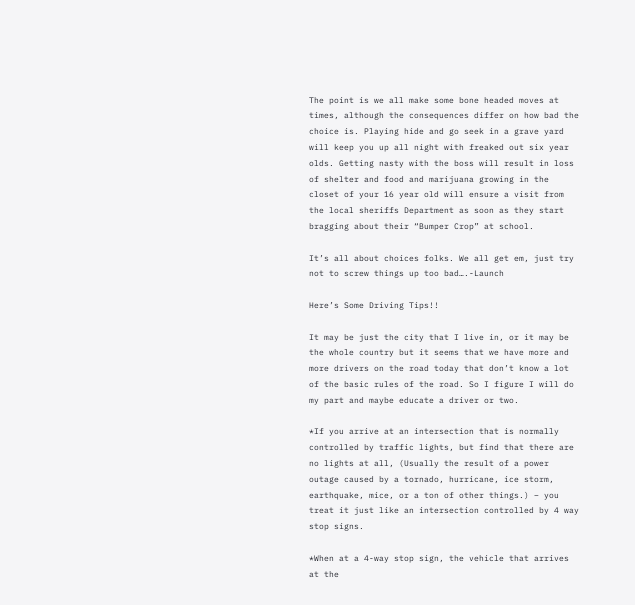The point is we all make some bone headed moves at times, although the consequences differ on how bad the choice is. Playing hide and go seek in a grave yard will keep you up all night with freaked out six year olds. Getting nasty with the boss will result in loss of shelter and food and marijuana growing in the closet of your 16 year old will ensure a visit from the local sheriffs Department as soon as they start bragging about their “Bumper Crop” at school.

It’s all about choices folks. We all get em, just try not to screw things up too bad….-Launch

Here’s Some Driving Tips!!

It may be just the city that I live in, or it may be the whole country but it seems that we have more and more drivers on the road today that don’t know a lot of the basic rules of the road. So I figure I will do my part and maybe educate a driver or two.

*If you arrive at an intersection that is normally controlled by traffic lights, but find that there are no lights at all, (Usually the result of a power outage caused by a tornado, hurricane, ice storm, earthquake, mice, or a ton of other things.) – you treat it just like an intersection controlled by 4 way stop signs.

*When at a 4-way stop sign, the vehicle that arrives at the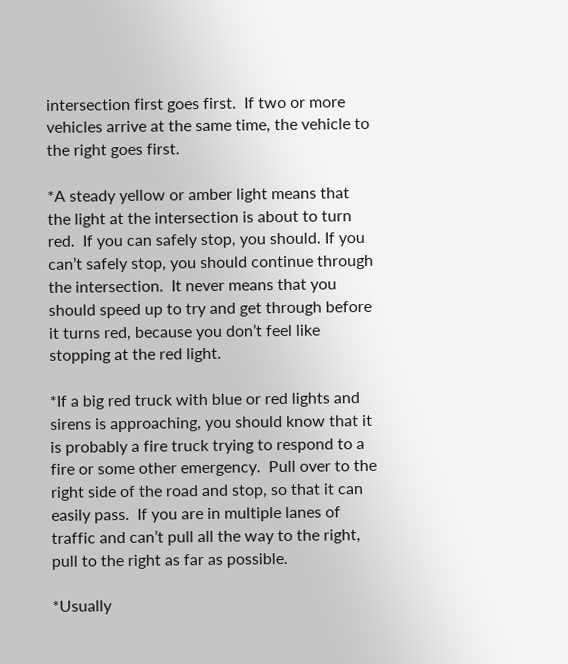intersection first goes first.  If two or more vehicles arrive at the same time, the vehicle to the right goes first.

*A steady yellow or amber light means that the light at the intersection is about to turn red.  If you can safely stop, you should. If you can’t safely stop, you should continue through the intersection.  It never means that you should speed up to try and get through before it turns red, because you don’t feel like stopping at the red light.

*If a big red truck with blue or red lights and sirens is approaching, you should know that it is probably a fire truck trying to respond to a fire or some other emergency.  Pull over to the right side of the road and stop, so that it can easily pass.  If you are in multiple lanes of traffic and can’t pull all the way to the right, pull to the right as far as possible.

*Usually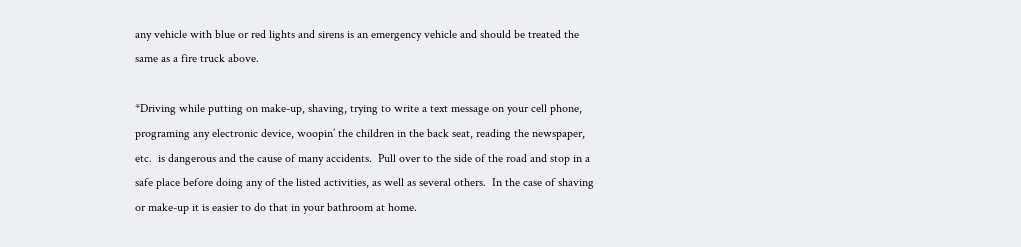any vehicle with blue or red lights and sirens is an emergency vehicle and should be treated the same as a fire truck above.

*Driving while putting on make-up, shaving, trying to write a text message on your cell phone, programing any electronic device, woopin’ the children in the back seat, reading the newspaper, etc.  is dangerous and the cause of many accidents.  Pull over to the side of the road and stop in a safe place before doing any of the listed activities, as well as several others.  In the case of shaving or make-up it is easier to do that in your bathroom at home.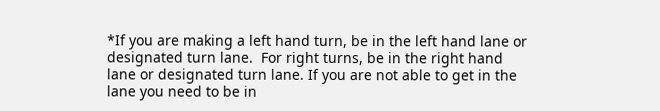*If you are making a left hand turn, be in the left hand lane or designated turn lane.  For right turns, be in the right hand lane or designated turn lane. If you are not able to get in the lane you need to be in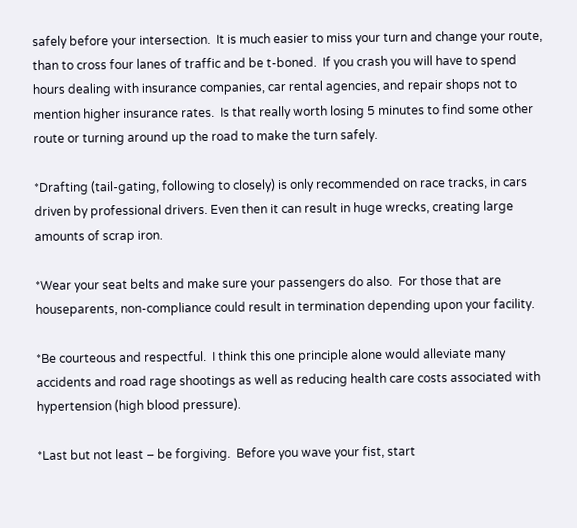safely before your intersection.  It is much easier to miss your turn and change your route, than to cross four lanes of traffic and be t-boned.  If you crash you will have to spend hours dealing with insurance companies, car rental agencies, and repair shops not to mention higher insurance rates.  Is that really worth losing 5 minutes to find some other route or turning around up the road to make the turn safely.

*Drafting (tail-gating, following to closely) is only recommended on race tracks, in cars driven by professional drivers. Even then it can result in huge wrecks, creating large amounts of scrap iron.

*Wear your seat belts and make sure your passengers do also.  For those that are houseparents, non-compliance could result in termination depending upon your facility.

*Be courteous and respectful.  I think this one principle alone would alleviate many accidents and road rage shootings as well as reducing health care costs associated with hypertension (high blood pressure).

*Last but not least – be forgiving.  Before you wave your fist, start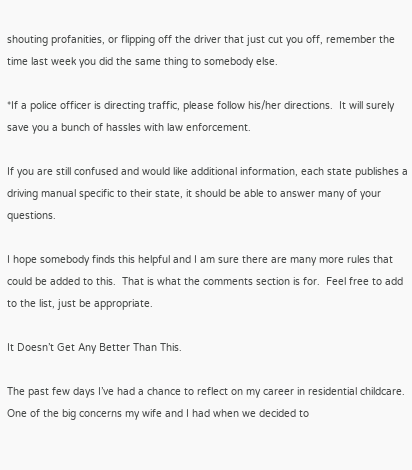shouting profanities, or flipping off the driver that just cut you off, remember the time last week you did the same thing to somebody else.

*If a police officer is directing traffic, please follow his/her directions.  It will surely save you a bunch of hassles with law enforcement.

If you are still confused and would like additional information, each state publishes a driving manual specific to their state, it should be able to answer many of your questions.

I hope somebody finds this helpful and I am sure there are many more rules that could be added to this.  That is what the comments section is for.  Feel free to add to the list, just be appropriate.

It Doesn’t Get Any Better Than This.

The past few days I’ve had a chance to reflect on my career in residential childcare. One of the big concerns my wife and I had when we decided to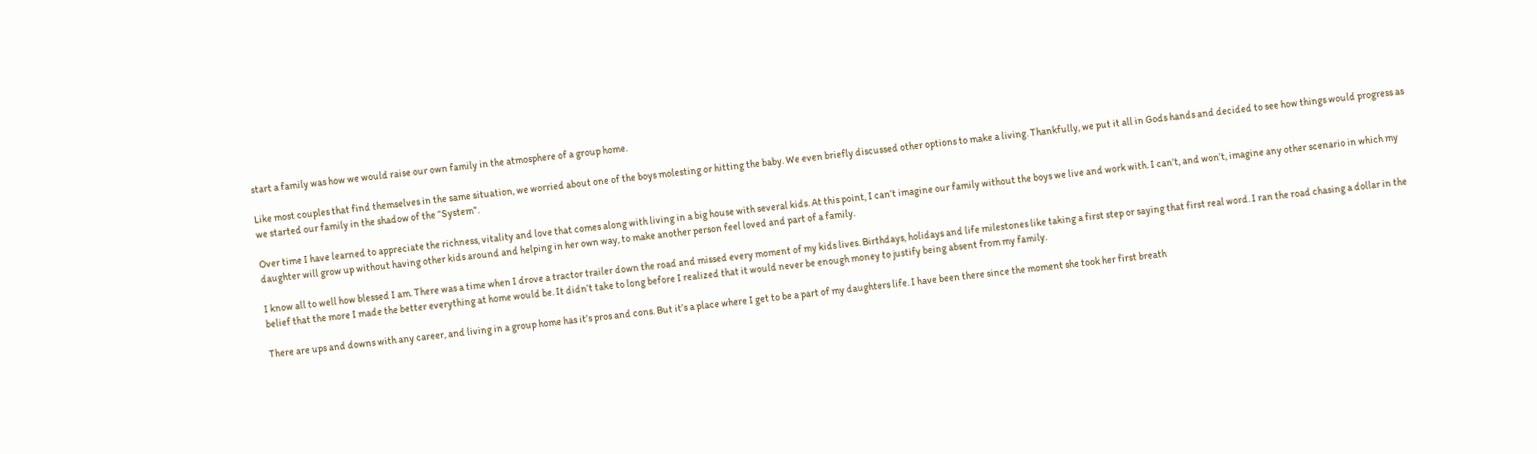start a family was how we would raise our own family in the atmosphere of a group home.

Like most couples that find themselves in the same situation, we worried about one of the boys molesting or hitting the baby. We even briefly discussed other options to make a living. Thankfully, we put it all in Gods hands and decided to see how things would progress as we started our family in the shadow of the “System”.

Over time I have learned to appreciate the richness, vitality and love that comes along with living in a big house with several kids. At this point, I can’t imagine our family without the boys we live and work with. I can’t, and won’t, imagine any other scenario in which my daughter will grow up without having other kids around and helping in her own way, to make another person feel loved and part of a family.

I know all to well how blessed I am. There was a time when I drove a tractor trailer down the road and missed every moment of my kids lives. Birthdays, holidays and life milestones like taking a first step or saying that first real word. I ran the road chasing a dollar in the belief that the more I made the better everything at home would be. It didn’t take to long before I realized that it would never be enough money to justify being absent from my family.

There are ups and downs with any career, and living in a group home has it’s pros and cons. But it’s a place where I get to be a part of my daughters life. I have been there since the moment she took her first breath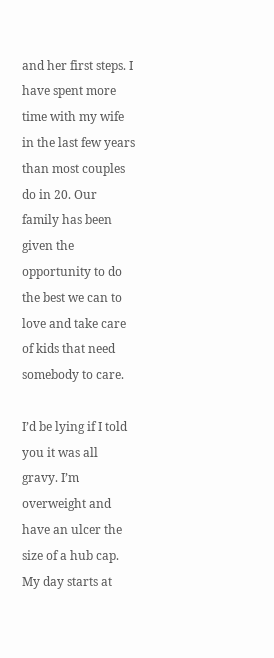and her first steps. I have spent more time with my wife in the last few years than most couples do in 20. Our family has been given the opportunity to do the best we can to love and take care of kids that need somebody to care.

I’d be lying if I told you it was all gravy. I’m overweight and have an ulcer the size of a hub cap. My day starts at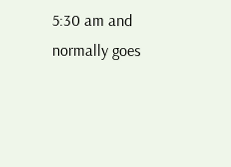5:30 am and normally goes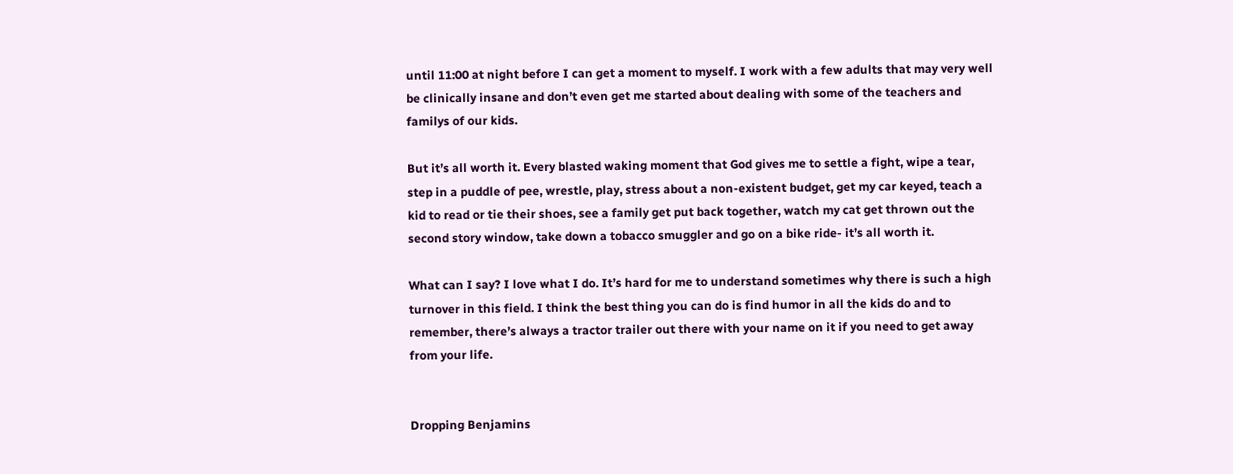until 11:00 at night before I can get a moment to myself. I work with a few adults that may very well be clinically insane and don’t even get me started about dealing with some of the teachers and familys of our kids.

But it’s all worth it. Every blasted waking moment that God gives me to settle a fight, wipe a tear, step in a puddle of pee, wrestle, play, stress about a non-existent budget, get my car keyed, teach a kid to read or tie their shoes, see a family get put back together, watch my cat get thrown out the second story window, take down a tobacco smuggler and go on a bike ride- it’s all worth it.

What can I say? I love what I do. It’s hard for me to understand sometimes why there is such a high turnover in this field. I think the best thing you can do is find humor in all the kids do and to remember, there’s always a tractor trailer out there with your name on it if you need to get away from your life.


Dropping Benjamins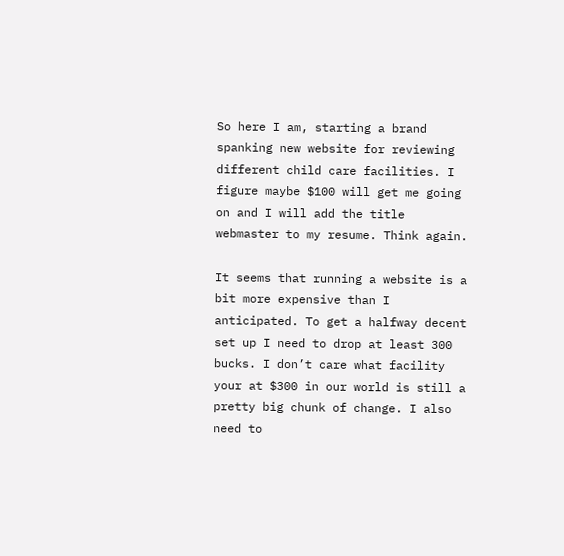So here I am, starting a brand spanking new website for reviewing different child care facilities. I figure maybe $100 will get me going on and I will add the title webmaster to my resume. Think again.

It seems that running a website is a bit more expensive than I anticipated. To get a halfway decent set up I need to drop at least 300 bucks. I don’t care what facility your at $300 in our world is still a pretty big chunk of change. I also need to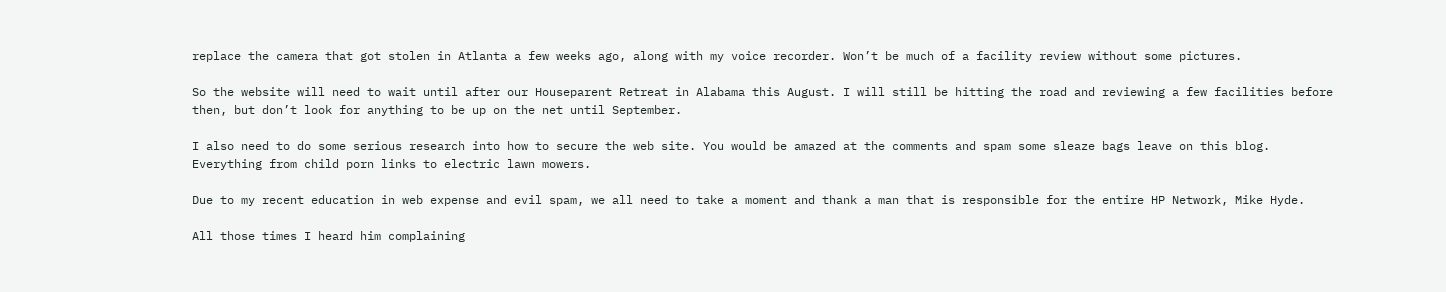replace the camera that got stolen in Atlanta a few weeks ago, along with my voice recorder. Won’t be much of a facility review without some pictures.

So the website will need to wait until after our Houseparent Retreat in Alabama this August. I will still be hitting the road and reviewing a few facilities before then, but don’t look for anything to be up on the net until September.

I also need to do some serious research into how to secure the web site. You would be amazed at the comments and spam some sleaze bags leave on this blog. Everything from child porn links to electric lawn mowers.

Due to my recent education in web expense and evil spam, we all need to take a moment and thank a man that is responsible for the entire HP Network, Mike Hyde.

All those times I heard him complaining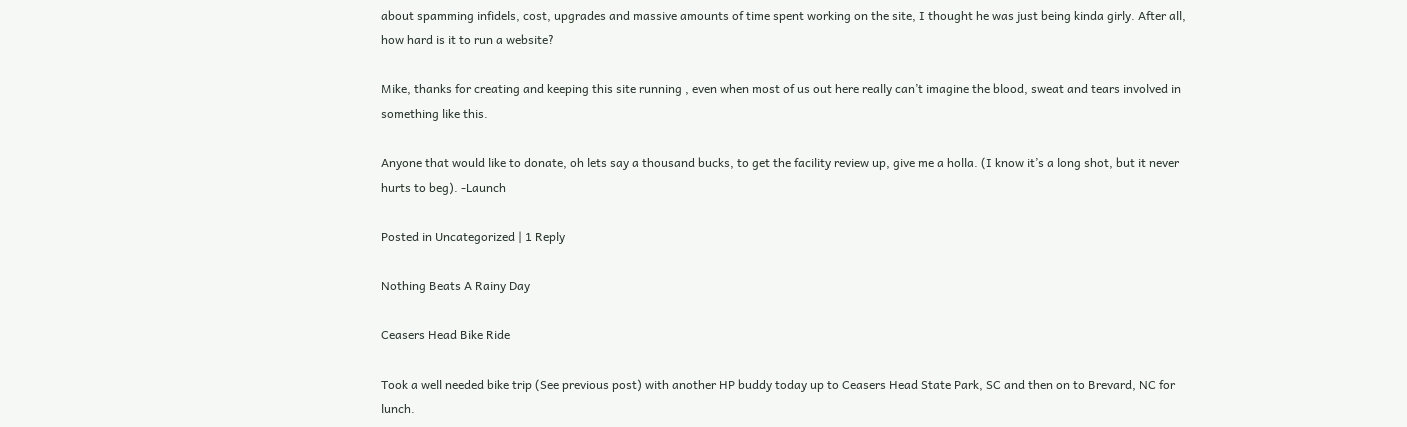about spamming infidels, cost, upgrades and massive amounts of time spent working on the site, I thought he was just being kinda girly. After all, how hard is it to run a website?

Mike, thanks for creating and keeping this site running , even when most of us out here really can’t imagine the blood, sweat and tears involved in something like this.

Anyone that would like to donate, oh lets say a thousand bucks, to get the facility review up, give me a holla. (I know it’s a long shot, but it never hurts to beg). -Launch

Posted in Uncategorized | 1 Reply

Nothing Beats A Rainy Day

Ceasers Head Bike Ride

Took a well needed bike trip (See previous post) with another HP buddy today up to Ceasers Head State Park, SC and then on to Brevard, NC for lunch.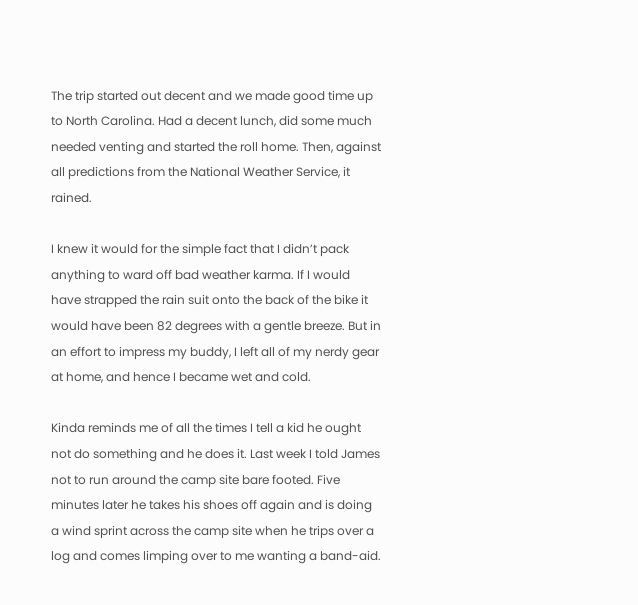The trip started out decent and we made good time up to North Carolina. Had a decent lunch, did some much needed venting and started the roll home. Then, against all predictions from the National Weather Service, it rained.

I knew it would for the simple fact that I didn’t pack anything to ward off bad weather karma. If I would have strapped the rain suit onto the back of the bike it would have been 82 degrees with a gentle breeze. But in an effort to impress my buddy, I left all of my nerdy gear at home, and hence I became wet and cold.

Kinda reminds me of all the times I tell a kid he ought not do something and he does it. Last week I told James not to run around the camp site bare footed. Five minutes later he takes his shoes off again and is doing a wind sprint across the camp site when he trips over a log and comes limping over to me wanting a band-aid.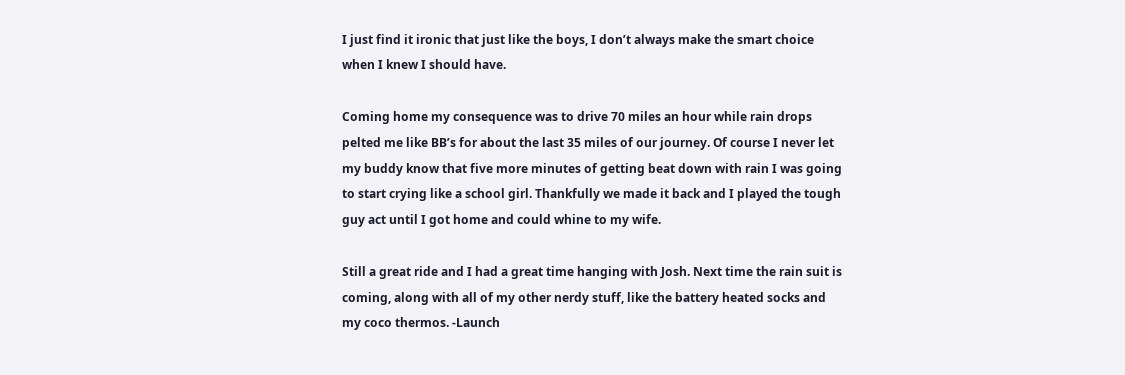I just find it ironic that just like the boys, I don’t always make the smart choice when I knew I should have.

Coming home my consequence was to drive 70 miles an hour while rain drops pelted me like BB’s for about the last 35 miles of our journey. Of course I never let my buddy know that five more minutes of getting beat down with rain I was going to start crying like a school girl. Thankfully we made it back and I played the tough guy act until I got home and could whine to my wife.

Still a great ride and I had a great time hanging with Josh. Next time the rain suit is coming, along with all of my other nerdy stuff, like the battery heated socks and my coco thermos. -Launch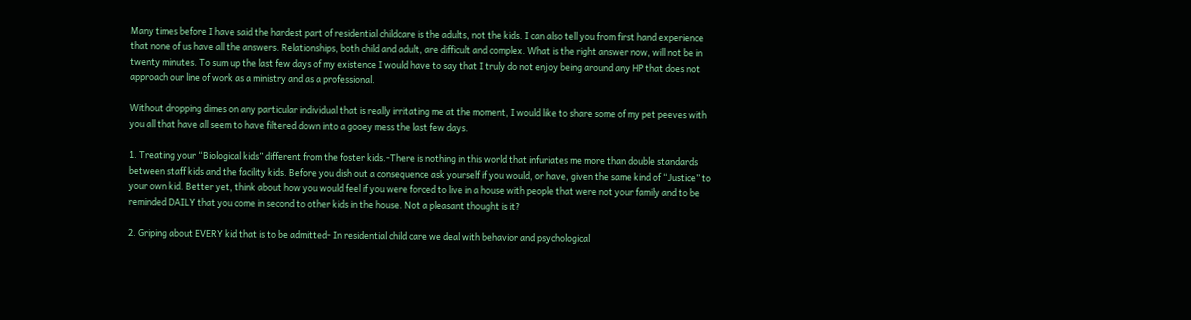Many times before I have said the hardest part of residential childcare is the adults, not the kids. I can also tell you from first hand experience that none of us have all the answers. Relationships, both child and adult, are difficult and complex. What is the right answer now, will not be in twenty minutes. To sum up the last few days of my existence I would have to say that I truly do not enjoy being around any HP that does not approach our line of work as a ministry and as a professional.

Without dropping dimes on any particular individual that is really irritating me at the moment, I would like to share some of my pet peeves with you all that have all seem to have filtered down into a gooey mess the last few days.

1. Treating your “Biological kids” different from the foster kids.-There is nothing in this world that infuriates me more than double standards between staff kids and the facility kids. Before you dish out a consequence ask yourself if you would, or have, given the same kind of “Justice” to your own kid. Better yet, think about how you would feel if you were forced to live in a house with people that were not your family and to be reminded DAILY that you come in second to other kids in the house. Not a pleasant thought is it?

2. Griping about EVERY kid that is to be admitted- In residential child care we deal with behavior and psychological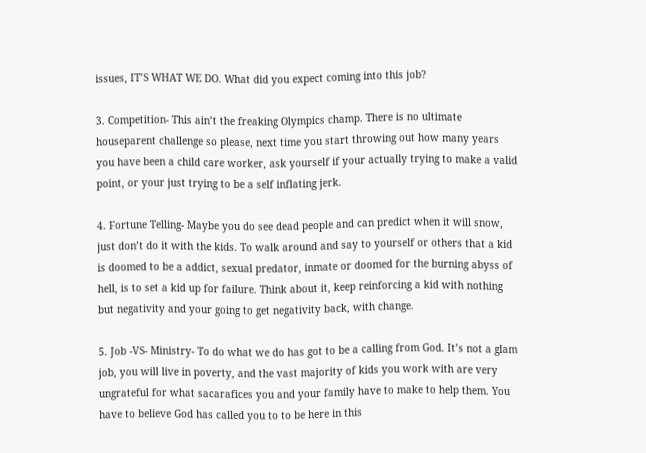issues, IT’S WHAT WE DO. What did you expect coming into this job?

3. Competition- This ain’t the freaking Olympics champ. There is no ultimate houseparent challenge so please, next time you start throwing out how many years you have been a child care worker, ask yourself if your actually trying to make a valid point, or your just trying to be a self inflating jerk.

4. Fortune Telling- Maybe you do see dead people and can predict when it will snow, just don’t do it with the kids. To walk around and say to yourself or others that a kid is doomed to be a addict, sexual predator, inmate or doomed for the burning abyss of hell, is to set a kid up for failure. Think about it, keep reinforcing a kid with nothing but negativity and your going to get negativity back, with change.

5. Job -VS- Ministry- To do what we do has got to be a calling from God. It’s not a glam job, you will live in poverty, and the vast majority of kids you work with are very ungrateful for what sacarafices you and your family have to make to help them. You have to believe God has called you to to be here in this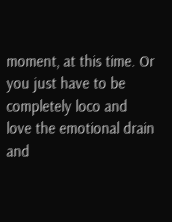moment, at this time. Or you just have to be completely loco and love the emotional drain and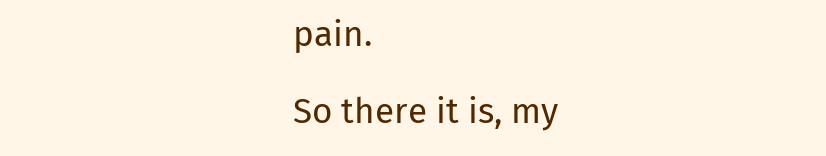pain.

So there it is, my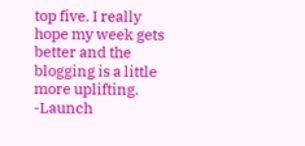top five. I really hope my week gets better and the blogging is a little more uplifting. -Launch